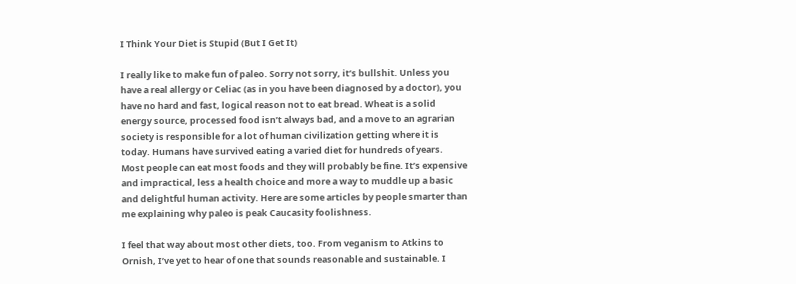I Think Your Diet is Stupid (But I Get It)

I really like to make fun of paleo. Sorry not sorry, it’s bullshit. Unless you have a real allergy or Celiac (as in you have been diagnosed by a doctor), you have no hard and fast, logical reason not to eat bread. Wheat is a solid energy source, processed food isn’t always bad, and a move to an agrarian society is responsible for a lot of human civilization getting where it is today. Humans have survived eating a varied diet for hundreds of years. Most people can eat most foods and they will probably be fine. It’s expensive and impractical, less a health choice and more a way to muddle up a basic and delightful human activity. Here are some articles by people smarter than me explaining why paleo is peak Caucasity foolishness.

I feel that way about most other diets, too. From veganism to Atkins to Ornish, I’ve yet to hear of one that sounds reasonable and sustainable. I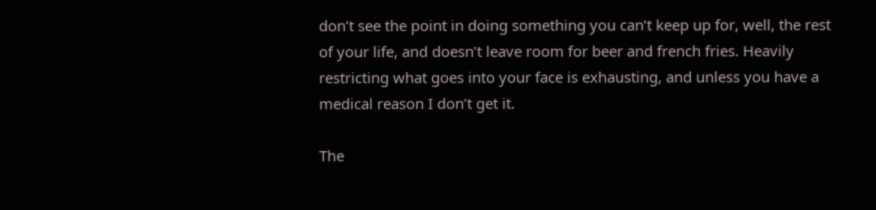don’t see the point in doing something you can’t keep up for, well, the rest of your life, and doesn’t leave room for beer and french fries. Heavily restricting what goes into your face is exhausting, and unless you have a medical reason I don’t get it.

The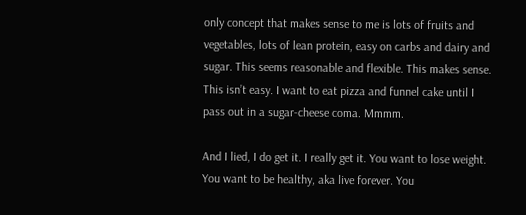only concept that makes sense to me is lots of fruits and vegetables, lots of lean protein, easy on carbs and dairy and sugar. This seems reasonable and flexible. This makes sense. This isn’t easy. I want to eat pizza and funnel cake until I pass out in a sugar-cheese coma. Mmmm.

And I lied, I do get it. I really get it. You want to lose weight. You want to be healthy, aka live forever. You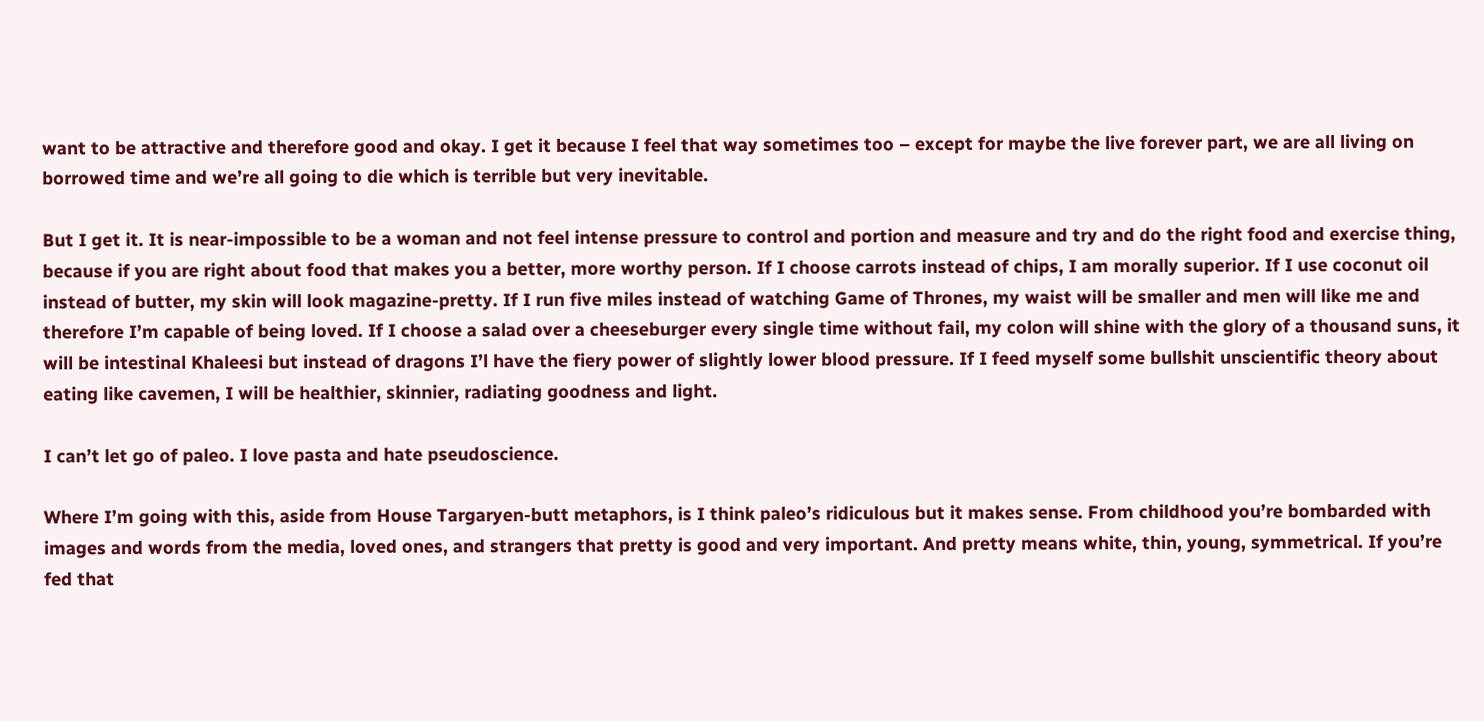want to be attractive and therefore good and okay. I get it because I feel that way sometimes too – except for maybe the live forever part, we are all living on borrowed time and we’re all going to die which is terrible but very inevitable.

But I get it. It is near-impossible to be a woman and not feel intense pressure to control and portion and measure and try and do the right food and exercise thing, because if you are right about food that makes you a better, more worthy person. If I choose carrots instead of chips, I am morally superior. If I use coconut oil instead of butter, my skin will look magazine-pretty. If I run five miles instead of watching Game of Thrones, my waist will be smaller and men will like me and therefore I’m capable of being loved. If I choose a salad over a cheeseburger every single time without fail, my colon will shine with the glory of a thousand suns, it will be intestinal Khaleesi but instead of dragons I’l have the fiery power of slightly lower blood pressure. If I feed myself some bullshit unscientific theory about eating like cavemen, I will be healthier, skinnier, radiating goodness and light.

I can’t let go of paleo. I love pasta and hate pseudoscience.

Where I’m going with this, aside from House Targaryen-butt metaphors, is I think paleo’s ridiculous but it makes sense. From childhood you’re bombarded with images and words from the media, loved ones, and strangers that pretty is good and very important. And pretty means white, thin, young, symmetrical. If you’re fed that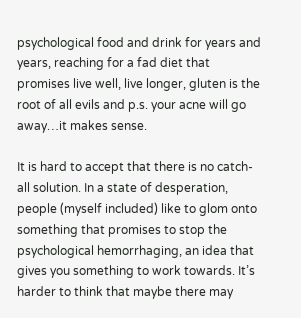psychological food and drink for years and years, reaching for a fad diet that promises live well, live longer, gluten is the root of all evils and p.s. your acne will go away…it makes sense.

It is hard to accept that there is no catch-all solution. In a state of desperation, people (myself included) like to glom onto something that promises to stop the psychological hemorrhaging, an idea that gives you something to work towards. It’s harder to think that maybe there may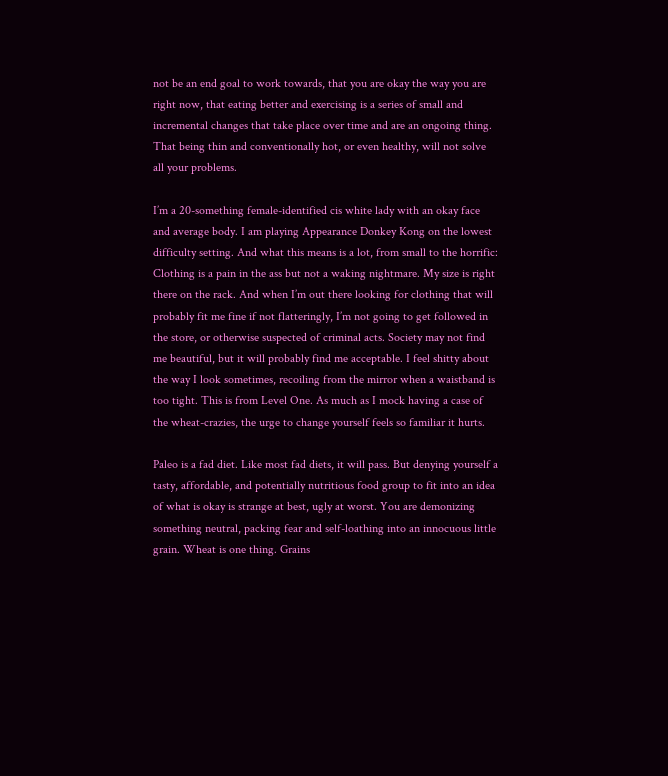not be an end goal to work towards, that you are okay the way you are right now, that eating better and exercising is a series of small and incremental changes that take place over time and are an ongoing thing. That being thin and conventionally hot, or even healthy, will not solve all your problems.

I’m a 20-something female-identified cis white lady with an okay face and average body. I am playing Appearance Donkey Kong on the lowest difficulty setting. And what this means is a lot, from small to the horrific: Clothing is a pain in the ass but not a waking nightmare. My size is right there on the rack. And when I’m out there looking for clothing that will probably fit me fine if not flatteringly, I’m not going to get followed in the store, or otherwise suspected of criminal acts. Society may not find me beautiful, but it will probably find me acceptable. I feel shitty about the way I look sometimes, recoiling from the mirror when a waistband is too tight. This is from Level One. As much as I mock having a case of the wheat-crazies, the urge to change yourself feels so familiar it hurts.

Paleo is a fad diet. Like most fad diets, it will pass. But denying yourself a tasty, affordable, and potentially nutritious food group to fit into an idea of what is okay is strange at best, ugly at worst. You are demonizing something neutral, packing fear and self-loathing into an innocuous little grain. Wheat is one thing. Grains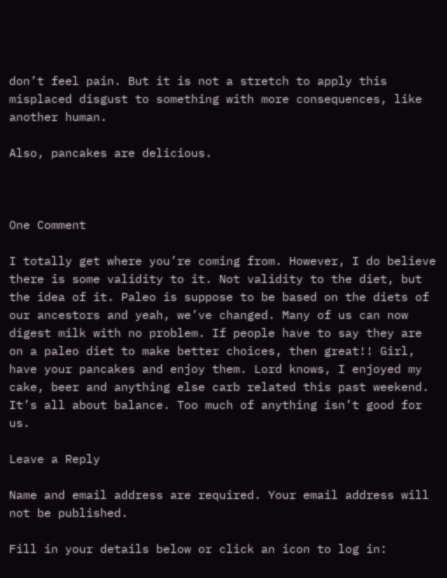don’t feel pain. But it is not a stretch to apply this misplaced disgust to something with more consequences, like another human.

Also, pancakes are delicious.



One Comment

I totally get where you’re coming from. However, I do believe there is some validity to it. Not validity to the diet, but the idea of it. Paleo is suppose to be based on the diets of our ancestors and yeah, we’ve changed. Many of us can now digest milk with no problem. If people have to say they are on a paleo diet to make better choices, then great!! Girl, have your pancakes and enjoy them. Lord knows, I enjoyed my cake, beer and anything else carb related this past weekend. It’s all about balance. Too much of anything isn’t good for us.

Leave a Reply

Name and email address are required. Your email address will not be published.

Fill in your details below or click an icon to log in: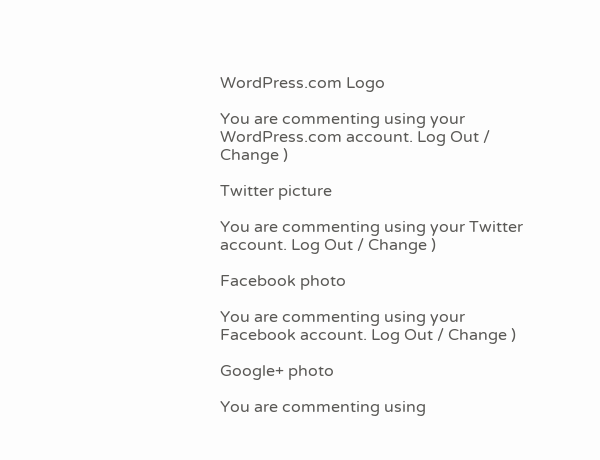WordPress.com Logo

You are commenting using your WordPress.com account. Log Out / Change )

Twitter picture

You are commenting using your Twitter account. Log Out / Change )

Facebook photo

You are commenting using your Facebook account. Log Out / Change )

Google+ photo

You are commenting using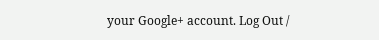your Google+ account. Log Out /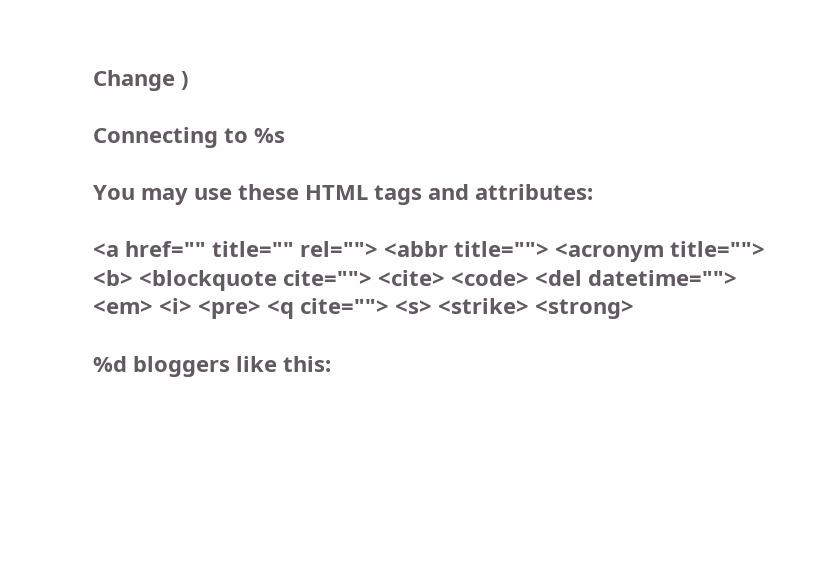Change )

Connecting to %s

You may use these HTML tags and attributes:

<a href="" title="" rel=""> <abbr title=""> <acronym title=""> <b> <blockquote cite=""> <cite> <code> <del datetime=""> <em> <i> <pre> <q cite=""> <s> <strike> <strong>

%d bloggers like this: